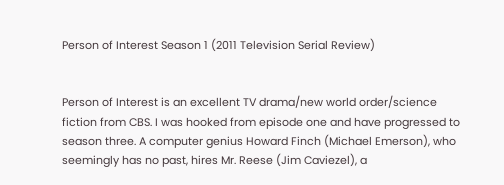Person of Interest Season 1 (2011 Television Serial Review)


Person of Interest is an excellent TV drama/new world order/science fiction from CBS. I was hooked from episode one and have progressed to season three. A computer genius Howard Finch (Michael Emerson), who seemingly has no past, hires Mr. Reese (Jim Caviezel), a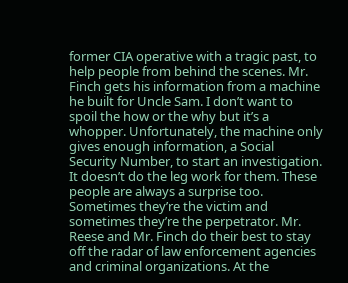former CIA operative with a tragic past, to help people from behind the scenes. Mr. Finch gets his information from a machine he built for Uncle Sam. I don’t want to spoil the how or the why but it’s a whopper. Unfortunately, the machine only gives enough information, a Social Security Number, to start an investigation. It doesn’t do the leg work for them. These people are always a surprise too. Sometimes they’re the victim and sometimes they’re the perpetrator. Mr. Reese and Mr. Finch do their best to stay off the radar of law enforcement agencies and criminal organizations. At the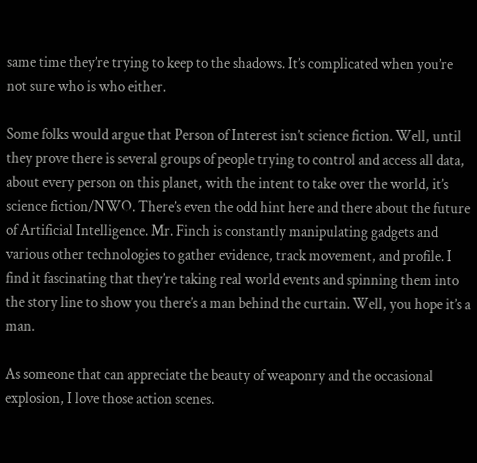same time they’re trying to keep to the shadows. It’s complicated when you’re not sure who is who either.

Some folks would argue that Person of Interest isn’t science fiction. Well, until they prove there is several groups of people trying to control and access all data, about every person on this planet, with the intent to take over the world, it’s science fiction/NWO. There’s even the odd hint here and there about the future of Artificial Intelligence. Mr. Finch is constantly manipulating gadgets and various other technologies to gather evidence, track movement, and profile. I find it fascinating that they’re taking real world events and spinning them into the story line to show you there’s a man behind the curtain. Well, you hope it’s a man.

As someone that can appreciate the beauty of weaponry and the occasional explosion, I love those action scenes.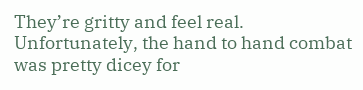They’re gritty and feel real. Unfortunately, the hand to hand combat was pretty dicey for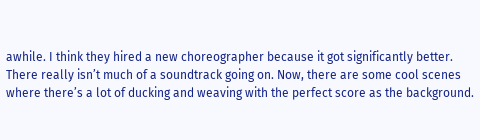awhile. I think they hired a new choreographer because it got significantly better. There really isn’t much of a soundtrack going on. Now, there are some cool scenes where there’s a lot of ducking and weaving with the perfect score as the background.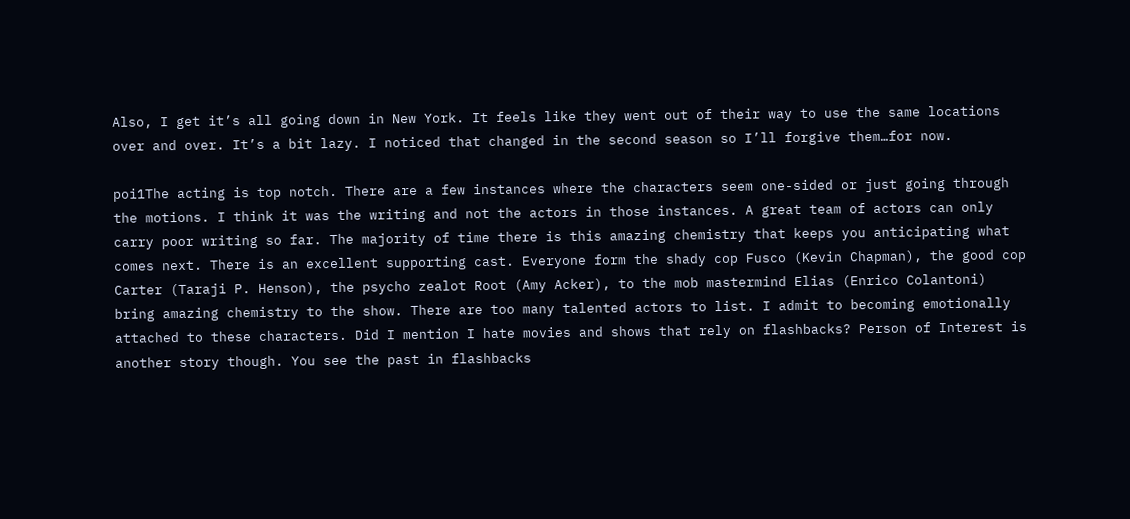Also, I get it’s all going down in New York. It feels like they went out of their way to use the same locations over and over. It’s a bit lazy. I noticed that changed in the second season so I’ll forgive them…for now.

poi1The acting is top notch. There are a few instances where the characters seem one-sided or just going through the motions. I think it was the writing and not the actors in those instances. A great team of actors can only carry poor writing so far. The majority of time there is this amazing chemistry that keeps you anticipating what comes next. There is an excellent supporting cast. Everyone form the shady cop Fusco (Kevin Chapman), the good cop Carter (Taraji P. Henson), the psycho zealot Root (Amy Acker), to the mob mastermind Elias (Enrico Colantoni) bring amazing chemistry to the show. There are too many talented actors to list. I admit to becoming emotionally attached to these characters. Did I mention I hate movies and shows that rely on flashbacks? Person of Interest is another story though. You see the past in flashbacks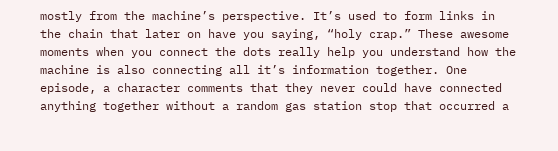mostly from the machine’s perspective. It’s used to form links in the chain that later on have you saying, “holy crap.” These awesome moments when you connect the dots really help you understand how the machine is also connecting all it’s information together. One episode, a character comments that they never could have connected anything together without a random gas station stop that occurred a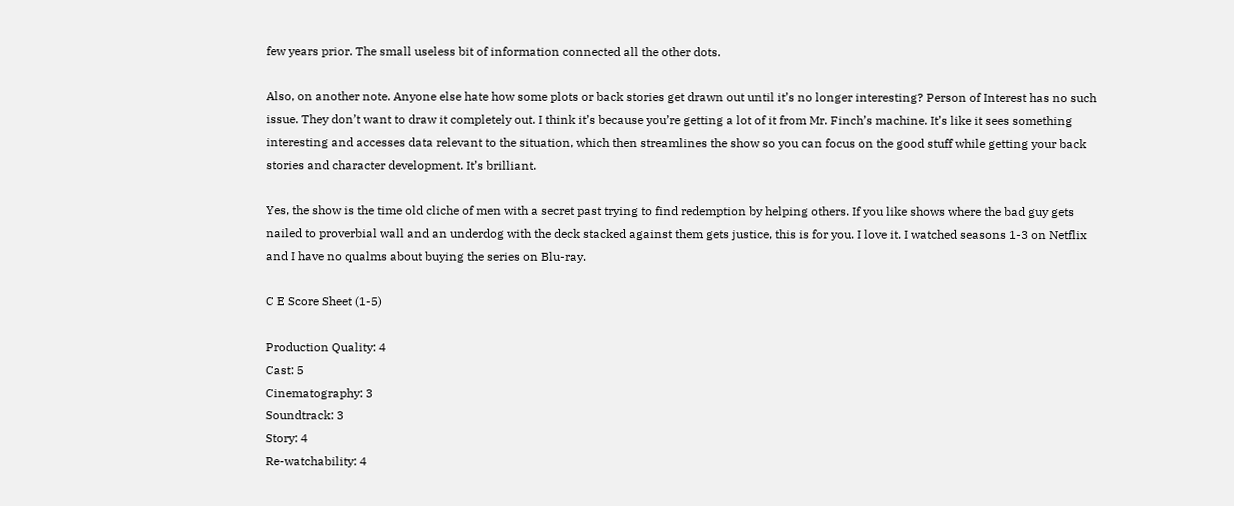few years prior. The small useless bit of information connected all the other dots.

Also, on another note. Anyone else hate how some plots or back stories get drawn out until it’s no longer interesting? Person of Interest has no such issue. They don’t want to draw it completely out. I think it’s because you’re getting a lot of it from Mr. Finch’s machine. It’s like it sees something interesting and accesses data relevant to the situation, which then streamlines the show so you can focus on the good stuff while getting your back stories and character development. It’s brilliant.

Yes, the show is the time old cliche of men with a secret past trying to find redemption by helping others. If you like shows where the bad guy gets nailed to proverbial wall and an underdog with the deck stacked against them gets justice, this is for you. I love it. I watched seasons 1-3 on Netflix and I have no qualms about buying the series on Blu-ray.

C E Score Sheet (1-5)

Production Quality: 4
Cast: 5
Cinematography: 3
Soundtrack: 3
Story: 4
Re-watchability: 4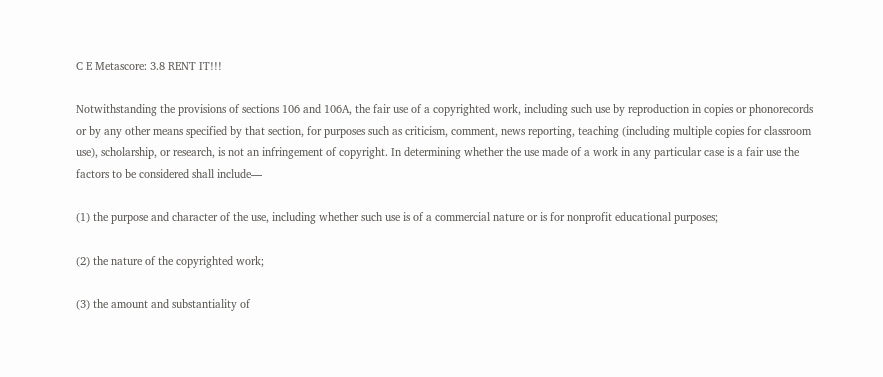C E Metascore: 3.8 RENT IT!!!

Notwithstanding the provisions of sections 106 and 106A, the fair use of a copyrighted work, including such use by reproduction in copies or phonorecords or by any other means specified by that section, for purposes such as criticism, comment, news reporting, teaching (including multiple copies for classroom use), scholarship, or research, is not an infringement of copyright. In determining whether the use made of a work in any particular case is a fair use the factors to be considered shall include—

(1) the purpose and character of the use, including whether such use is of a commercial nature or is for nonprofit educational purposes;

(2) the nature of the copyrighted work;

(3) the amount and substantiality of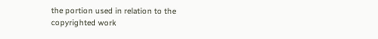the portion used in relation to the copyrighted work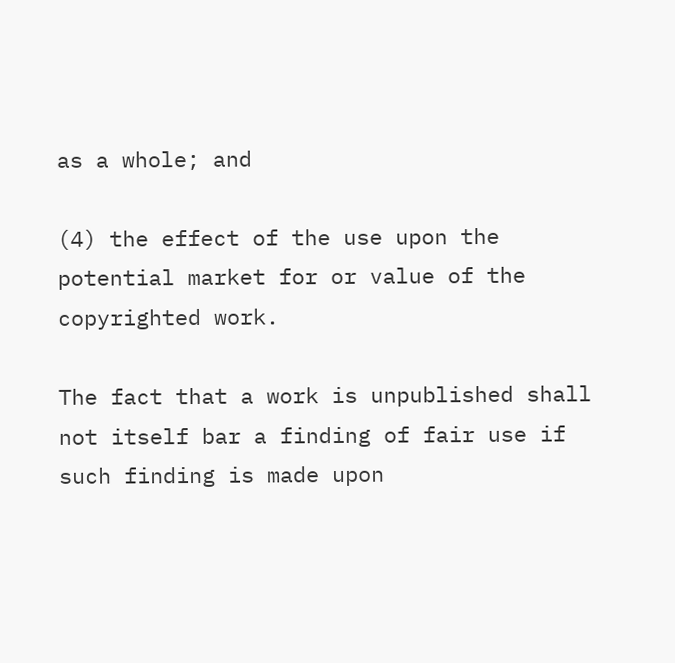as a whole; and

(4) the effect of the use upon the potential market for or value of the copyrighted work.

The fact that a work is unpublished shall not itself bar a finding of fair use if such finding is made upon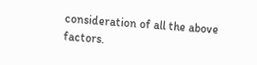consideration of all the above factors.